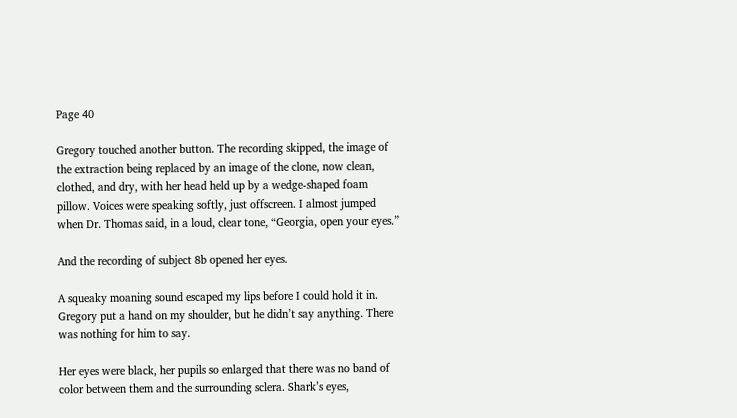Page 40

Gregory touched another button. The recording skipped, the image of the extraction being replaced by an image of the clone, now clean, clothed, and dry, with her head held up by a wedge-shaped foam pillow. Voices were speaking softly, just offscreen. I almost jumped when Dr. Thomas said, in a loud, clear tone, “Georgia, open your eyes.”

And the recording of subject 8b opened her eyes.

A squeaky moaning sound escaped my lips before I could hold it in. Gregory put a hand on my shoulder, but he didn’t say anything. There was nothing for him to say.

Her eyes were black, her pupils so enlarged that there was no band of color between them and the surrounding sclera. Shark’s eyes,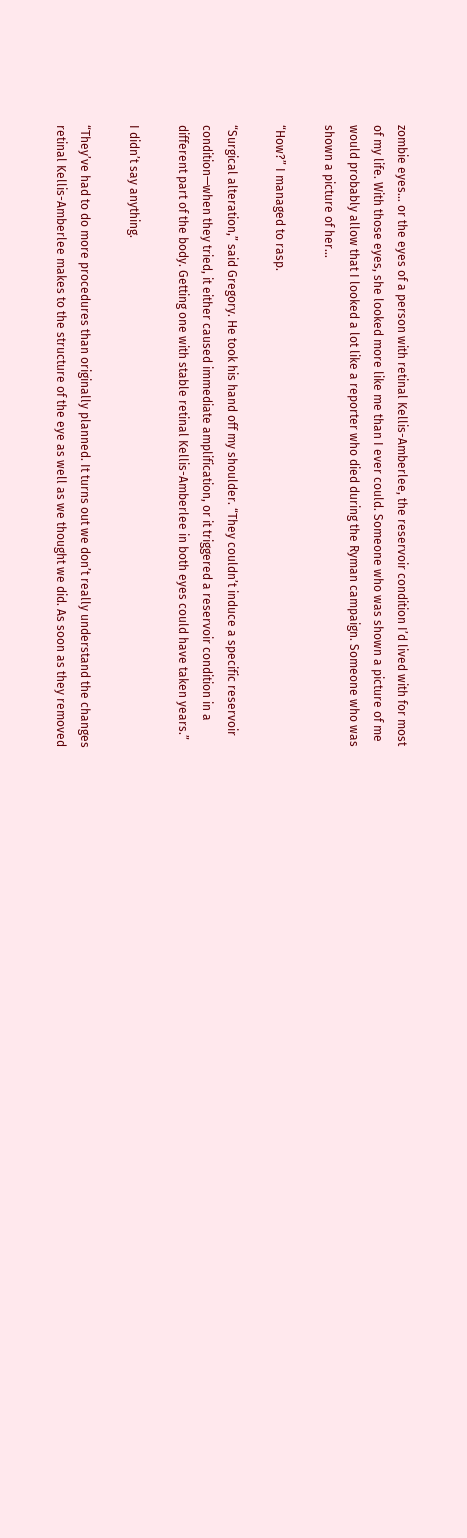zombie eyes… or the eyes of a person with retinal Kellis-Amberlee, the reservoir condition I’d lived with for most of my life. With those eyes, she looked more like me than I ever could. Someone who was shown a picture of me would probably allow that I looked a lot like a reporter who died during the Ryman campaign. Someone who was shown a picture of her…

“How?” I managed to rasp.

“Surgical alteration,” said Gregory. He took his hand off my shoulder. “They couldn’t induce a specific reservoir condition—when they tried, it either caused immediate amplification, or it triggered a reservoir condition in a different part of the body. Getting one with stable retinal Kellis-Amberlee in both eyes could have taken years.”

I didn’t say anything.

“They’ve had to do more procedures than originally planned. It turns out we don’t really understand the changes retinal Kellis-Amberlee makes to the structure of the eye as well as we thought we did. As soon as they removed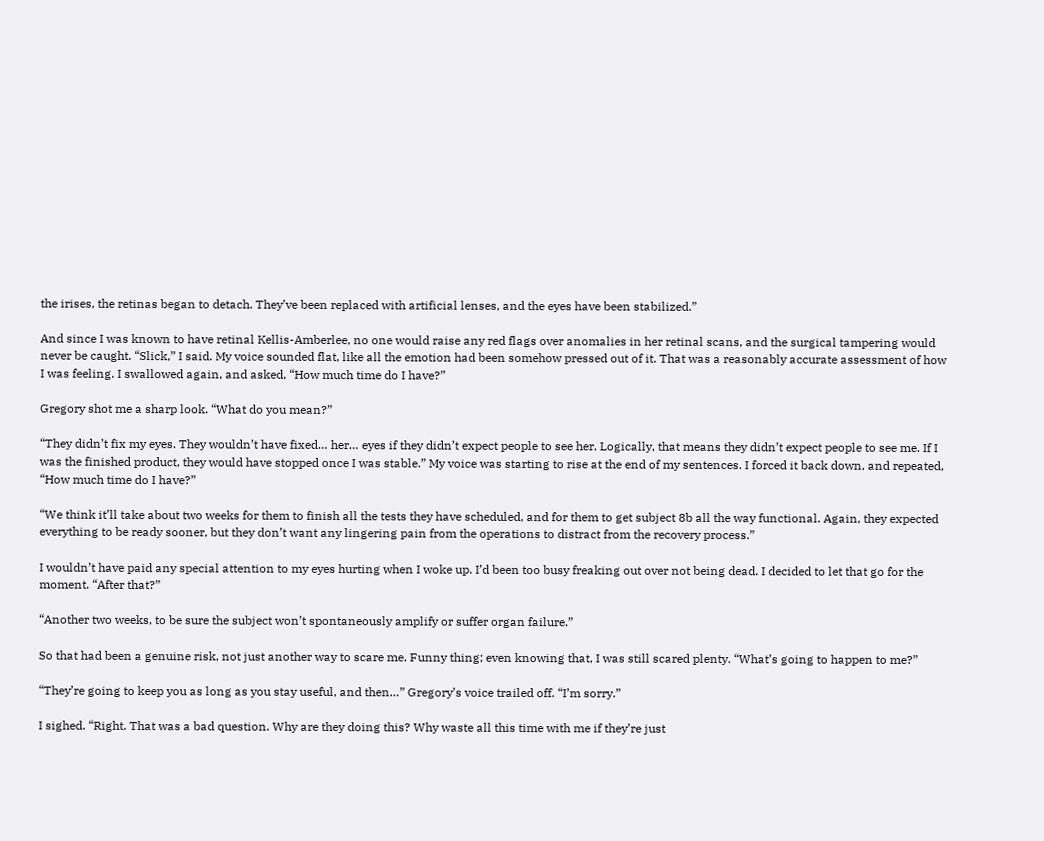the irises, the retinas began to detach. They’ve been replaced with artificial lenses, and the eyes have been stabilized.”

And since I was known to have retinal Kellis-Amberlee, no one would raise any red flags over anomalies in her retinal scans, and the surgical tampering would never be caught. “Slick,” I said. My voice sounded flat, like all the emotion had been somehow pressed out of it. That was a reasonably accurate assessment of how I was feeling. I swallowed again, and asked, “How much time do I have?”

Gregory shot me a sharp look. “What do you mean?”

“They didn’t fix my eyes. They wouldn’t have fixed… her… eyes if they didn’t expect people to see her. Logically, that means they didn’t expect people to see me. If I was the finished product, they would have stopped once I was stable.” My voice was starting to rise at the end of my sentences. I forced it back down, and repeated, “How much time do I have?”

“We think it’ll take about two weeks for them to finish all the tests they have scheduled, and for them to get subject 8b all the way functional. Again, they expected everything to be ready sooner, but they don’t want any lingering pain from the operations to distract from the recovery process.”

I wouldn’t have paid any special attention to my eyes hurting when I woke up. I’d been too busy freaking out over not being dead. I decided to let that go for the moment. “After that?”

“Another two weeks, to be sure the subject won’t spontaneously amplify or suffer organ failure.”

So that had been a genuine risk, not just another way to scare me. Funny thing; even knowing that, I was still scared plenty. “What’s going to happen to me?”

“They’re going to keep you as long as you stay useful, and then…” Gregory’s voice trailed off. “I’m sorry.”

I sighed. “Right. That was a bad question. Why are they doing this? Why waste all this time with me if they’re just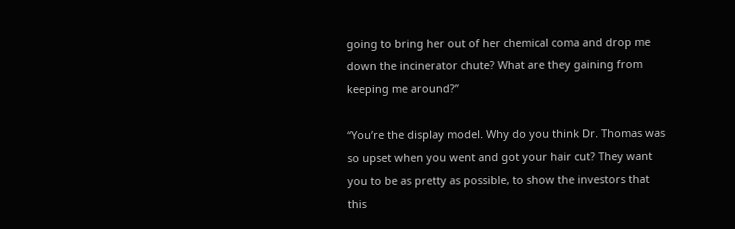going to bring her out of her chemical coma and drop me down the incinerator chute? What are they gaining from keeping me around?”

“You’re the display model. Why do you think Dr. Thomas was so upset when you went and got your hair cut? They want you to be as pretty as possible, to show the investors that this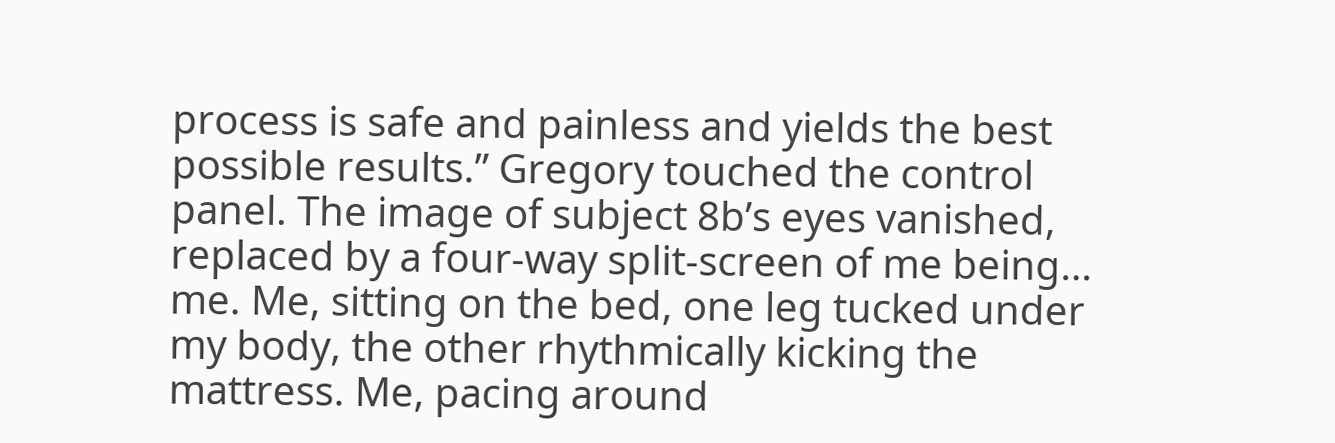process is safe and painless and yields the best possible results.” Gregory touched the control panel. The image of subject 8b’s eyes vanished, replaced by a four-way split-screen of me being… me. Me, sitting on the bed, one leg tucked under my body, the other rhythmically kicking the mattress. Me, pacing around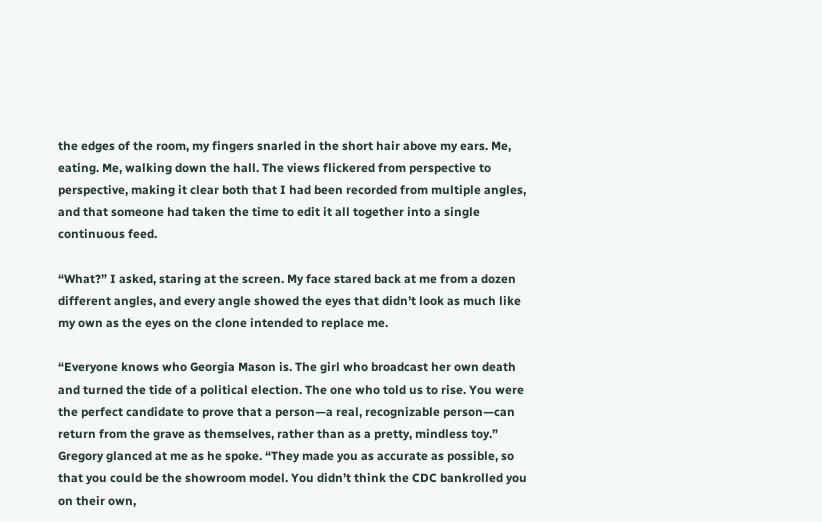the edges of the room, my fingers snarled in the short hair above my ears. Me, eating. Me, walking down the hall. The views flickered from perspective to perspective, making it clear both that I had been recorded from multiple angles, and that someone had taken the time to edit it all together into a single continuous feed.

“What?” I asked, staring at the screen. My face stared back at me from a dozen different angles, and every angle showed the eyes that didn’t look as much like my own as the eyes on the clone intended to replace me.

“Everyone knows who Georgia Mason is. The girl who broadcast her own death and turned the tide of a political election. The one who told us to rise. You were the perfect candidate to prove that a person—a real, recognizable person—can return from the grave as themselves, rather than as a pretty, mindless toy.” Gregory glanced at me as he spoke. “They made you as accurate as possible, so that you could be the showroom model. You didn’t think the CDC bankrolled you on their own,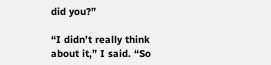did you?”

“I didn’t really think about it,” I said. “So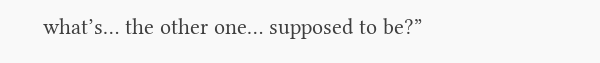what’s… the other one… supposed to be?”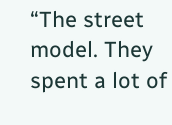“The street model. They spent a lot of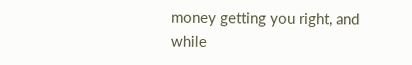money getting you right, and while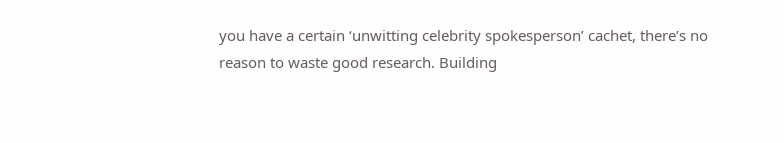you have a certain ‘unwitting celebrity spokesperson’ cachet, there’s no reason to waste good research. Building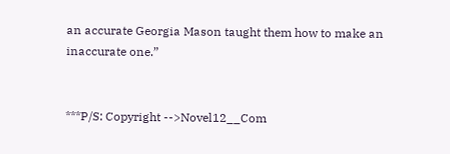an accurate Georgia Mason taught them how to make an inaccurate one.”


***P/S: Copyright -->Novel12__Com